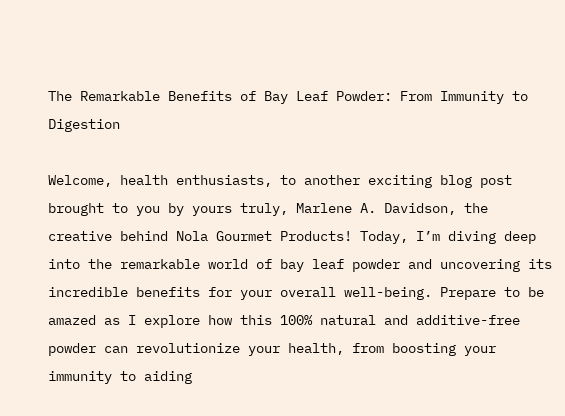The Remarkable Benefits of Bay Leaf Powder: From Immunity to Digestion

Welcome, health enthusiasts, to another exciting blog post brought to you by yours truly, Marlene A. Davidson, the creative behind Nola Gourmet Products! Today, I’m diving deep into the remarkable world of bay leaf powder and uncovering its incredible benefits for your overall well-being. Prepare to be amazed as I explore how this 100% natural and additive-free powder can revolutionize your health, from boosting your immunity to aiding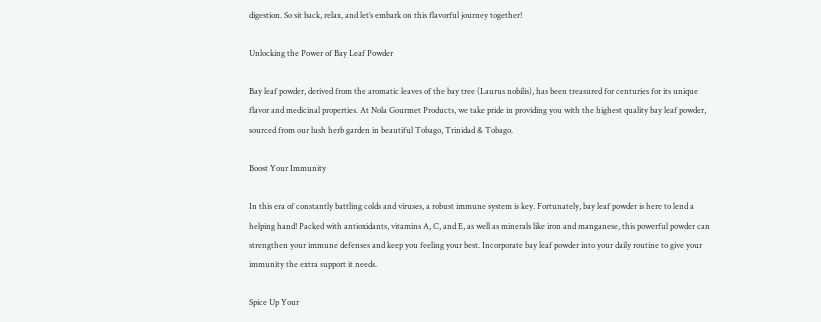digestion. So sit back, relax, and let’s embark on this flavorful journey together!

Unlocking the Power of Bay Leaf Powder

Bay leaf powder, derived from the aromatic leaves of the bay tree (Laurus nobilis), has been treasured for centuries for its unique flavor and medicinal properties. At Nola Gourmet Products, we take pride in providing you with the highest quality bay leaf powder, sourced from our lush herb garden in beautiful Tobago, Trinidad & Tobago.

Boost Your Immunity

In this era of constantly battling colds and viruses, a robust immune system is key. Fortunately, bay leaf powder is here to lend a helping hand! Packed with antioxidants, vitamins A, C, and E, as well as minerals like iron and manganese, this powerful powder can strengthen your immune defenses and keep you feeling your best. Incorporate bay leaf powder into your daily routine to give your immunity the extra support it needs.

Spice Up Your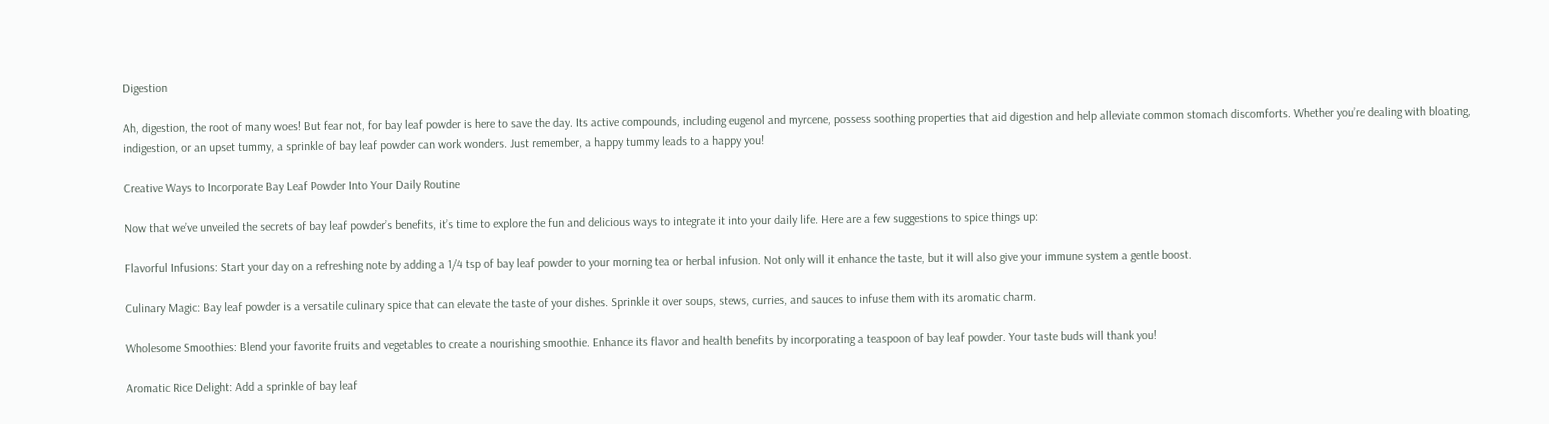Digestion

Ah, digestion, the root of many woes! But fear not, for bay leaf powder is here to save the day. Its active compounds, including eugenol and myrcene, possess soothing properties that aid digestion and help alleviate common stomach discomforts. Whether you’re dealing with bloating, indigestion, or an upset tummy, a sprinkle of bay leaf powder can work wonders. Just remember, a happy tummy leads to a happy you!

Creative Ways to Incorporate Bay Leaf Powder Into Your Daily Routine

Now that we’ve unveiled the secrets of bay leaf powder’s benefits, it’s time to explore the fun and delicious ways to integrate it into your daily life. Here are a few suggestions to spice things up:

Flavorful Infusions: Start your day on a refreshing note by adding a 1/4 tsp of bay leaf powder to your morning tea or herbal infusion. Not only will it enhance the taste, but it will also give your immune system a gentle boost.

Culinary Magic: Bay leaf powder is a versatile culinary spice that can elevate the taste of your dishes. Sprinkle it over soups, stews, curries, and sauces to infuse them with its aromatic charm.

Wholesome Smoothies: Blend your favorite fruits and vegetables to create a nourishing smoothie. Enhance its flavor and health benefits by incorporating a teaspoon of bay leaf powder. Your taste buds will thank you!

Aromatic Rice Delight: Add a sprinkle of bay leaf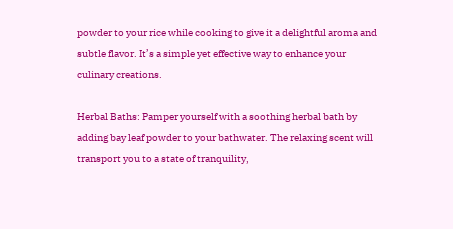powder to your rice while cooking to give it a delightful aroma and subtle flavor. It’s a simple yet effective way to enhance your culinary creations.

Herbal Baths: Pamper yourself with a soothing herbal bath by adding bay leaf powder to your bathwater. The relaxing scent will transport you to a state of tranquility,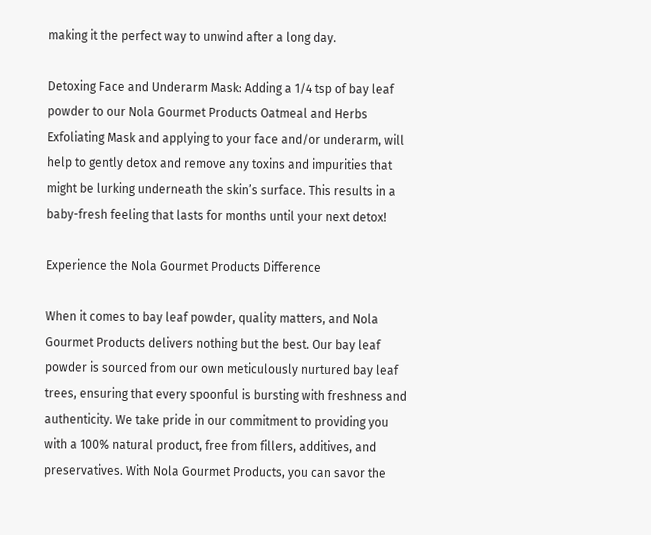making it the perfect way to unwind after a long day.

Detoxing Face and Underarm Mask: Adding a 1/4 tsp of bay leaf powder to our Nola Gourmet Products Oatmeal and Herbs Exfoliating Mask and applying to your face and/or underarm, will help to gently detox and remove any toxins and impurities that might be lurking underneath the skin’s surface. This results in a baby-fresh feeling that lasts for months until your next detox!

Experience the Nola Gourmet Products Difference

When it comes to bay leaf powder, quality matters, and Nola Gourmet Products delivers nothing but the best. Our bay leaf powder is sourced from our own meticulously nurtured bay leaf trees, ensuring that every spoonful is bursting with freshness and authenticity. We take pride in our commitment to providing you with a 100% natural product, free from fillers, additives, and preservatives. With Nola Gourmet Products, you can savor the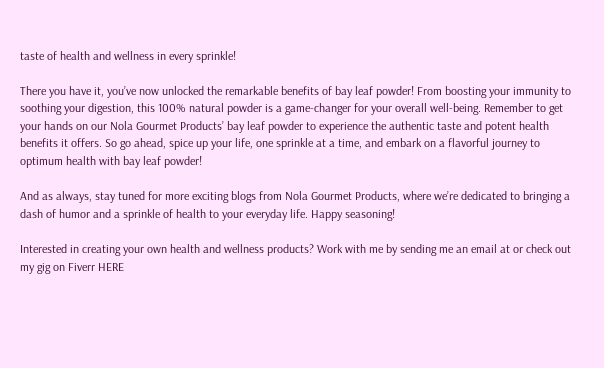taste of health and wellness in every sprinkle!

There you have it, you’ve now unlocked the remarkable benefits of bay leaf powder! From boosting your immunity to soothing your digestion, this 100% natural powder is a game-changer for your overall well-being. Remember to get your hands on our Nola Gourmet Products’ bay leaf powder to experience the authentic taste and potent health benefits it offers. So go ahead, spice up your life, one sprinkle at a time, and embark on a flavorful journey to optimum health with bay leaf powder!

And as always, stay tuned for more exciting blogs from Nola Gourmet Products, where we’re dedicated to bringing a dash of humor and a sprinkle of health to your everyday life. Happy seasoning!

Interested in creating your own health and wellness products? Work with me by sending me an email at or check out my gig on Fiverr HERE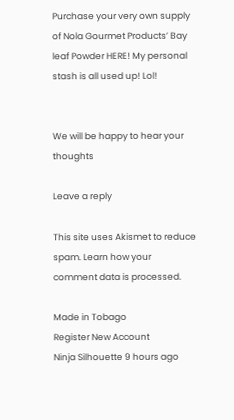Purchase your very own supply of Nola Gourmet Products’ Bay leaf Powder HERE! My personal stash is all used up! Lol!


We will be happy to hear your thoughts

Leave a reply

This site uses Akismet to reduce spam. Learn how your comment data is processed.

Made in Tobago
Register New Account
Ninja Silhouette 9 hours ago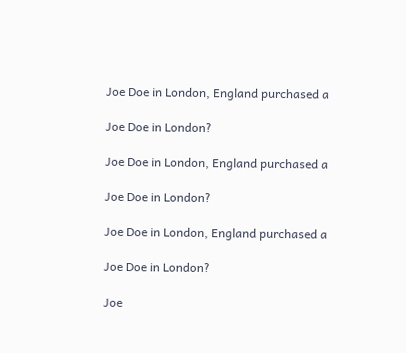Joe Doe in London, England purchased a

Joe Doe in London?

Joe Doe in London, England purchased a

Joe Doe in London?

Joe Doe in London, England purchased a

Joe Doe in London?

Joe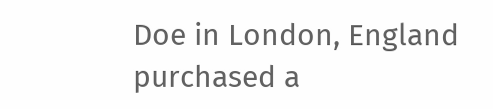Doe in London, England purchased a